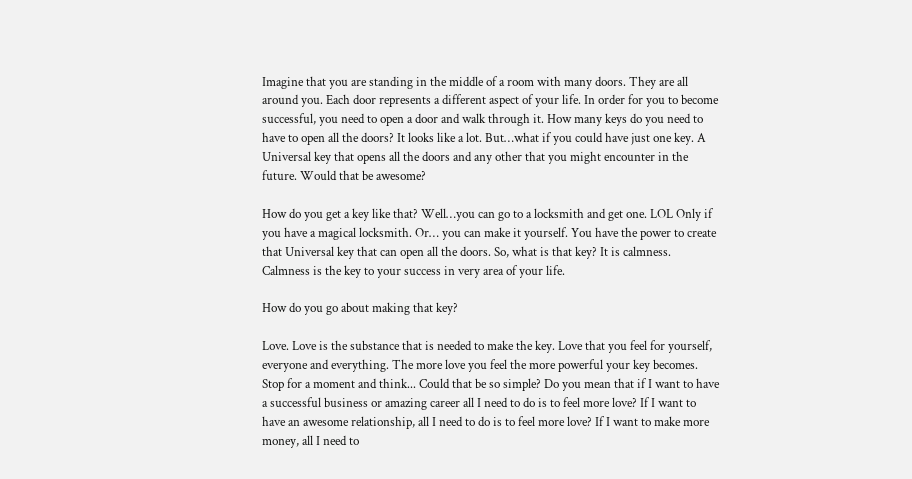Imagine that you are standing in the middle of a room with many doors. They are all around you. Each door represents a different aspect of your life. In order for you to become successful, you need to open a door and walk through it. How many keys do you need to have to open all the doors? It looks like a lot. But…what if you could have just one key. A Universal key that opens all the doors and any other that you might encounter in the future. Would that be awesome?

How do you get a key like that? Well…you can go to a locksmith and get one. LOL Only if you have a magical locksmith. Or… you can make it yourself. You have the power to create that Universal key that can open all the doors. So, what is that key? It is calmness. Calmness is the key to your success in very area of your life.

How do you go about making that key?

Love. Love is the substance that is needed to make the key. Love that you feel for yourself, everyone and everything. The more love you feel the more powerful your key becomes. Stop for a moment and think... Could that be so simple? Do you mean that if I want to have a successful business or amazing career all I need to do is to feel more love? If I want to have an awesome relationship, all I need to do is to feel more love? If I want to make more money, all I need to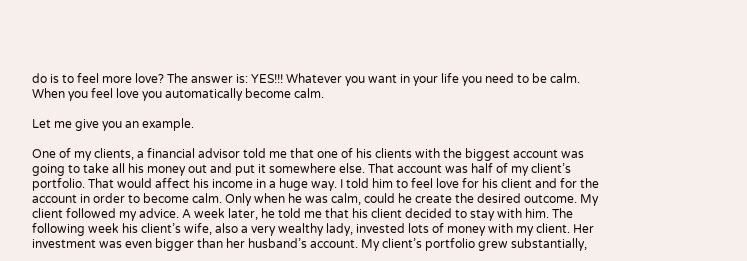do is to feel more love? The answer is: YES!!! Whatever you want in your life you need to be calm. When you feel love you automatically become calm.

Let me give you an example.

One of my clients, a financial advisor told me that one of his clients with the biggest account was going to take all his money out and put it somewhere else. That account was half of my client’s portfolio. That would affect his income in a huge way. I told him to feel love for his client and for the account in order to become calm. Only when he was calm, could he create the desired outcome. My client followed my advice. A week later, he told me that his client decided to stay with him. The following week his client’s wife, also a very wealthy lady, invested lots of money with my client. Her investment was even bigger than her husband’s account. My client’s portfolio grew substantially,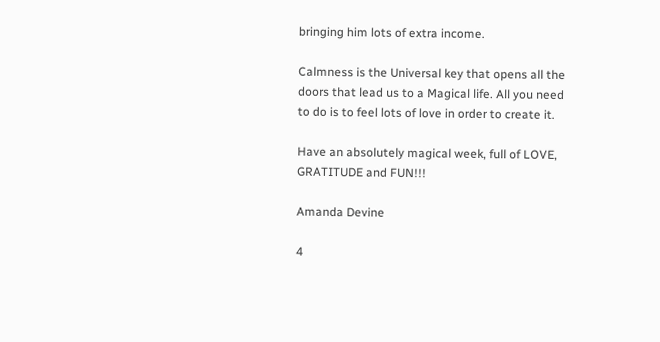bringing him lots of extra income.

Calmness is the Universal key that opens all the doors that lead us to a Magical life. All you need to do is to feel lots of love in order to create it.

Have an absolutely magical week, full of LOVE, GRATITUDE and FUN!!!

Amanda Devine

4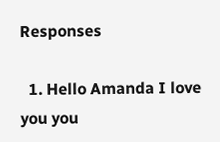Responses

  1. Hello Amanda I love you you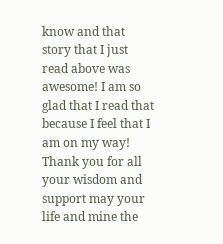know and that story that I just read above was awesome! I am so glad that I read that because I feel that I am on my way! Thank you for all your wisdom and support may your life and mine the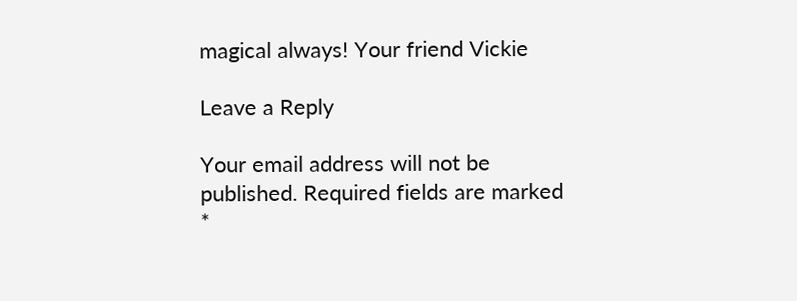magical always! Your friend Vickie

Leave a Reply

Your email address will not be published. Required fields are marked *